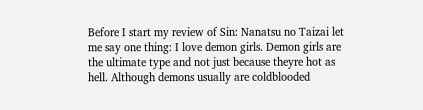Before I start my review of Sin: Nanatsu no Taizai let me say one thing: I love demon girls. Demon girls are the ultimate type and not just because theyre hot as hell. Although demons usually are coldblooded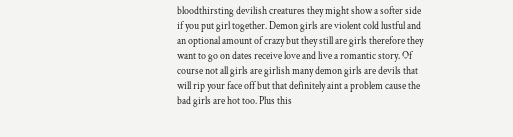bloodthirsting devilish creatures they might show a softer side if you put girl together. Demon girls are violent cold lustful and an optional amount of crazy but they still are girls therefore they want to go on dates receive love and live a romantic story. Of course not all girls are girlish many demon girls are devils that will rip your face off but that definitely aint a problem cause the bad girls are hot too. Plus this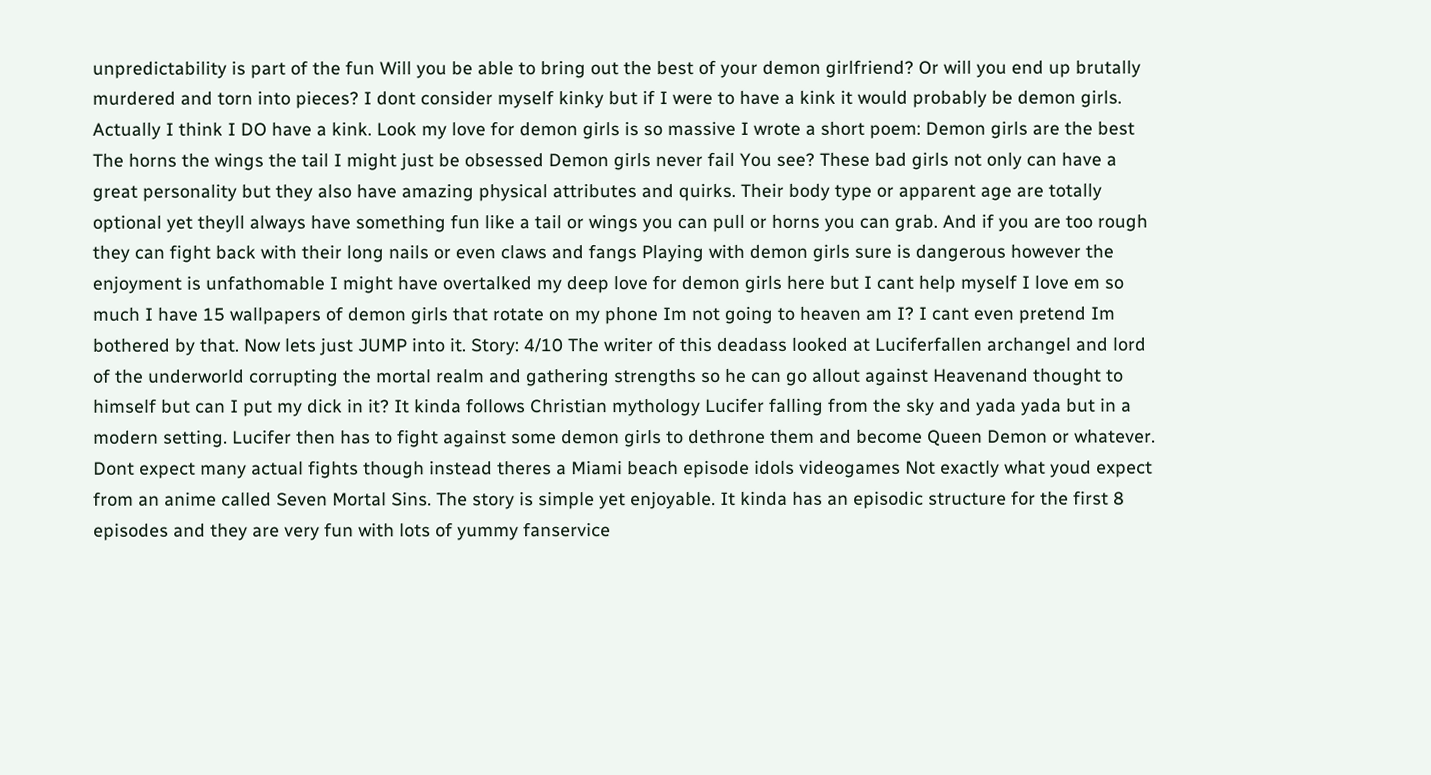unpredictability is part of the fun Will you be able to bring out the best of your demon girlfriend? Or will you end up brutally murdered and torn into pieces? I dont consider myself kinky but if I were to have a kink it would probably be demon girls. Actually I think I DO have a kink. Look my love for demon girls is so massive I wrote a short poem: Demon girls are the best The horns the wings the tail I might just be obsessed Demon girls never fail You see? These bad girls not only can have a great personality but they also have amazing physical attributes and quirks. Their body type or apparent age are totally optional yet theyll always have something fun like a tail or wings you can pull or horns you can grab. And if you are too rough they can fight back with their long nails or even claws and fangs Playing with demon girls sure is dangerous however the enjoyment is unfathomable I might have overtalked my deep love for demon girls here but I cant help myself I love em so much I have 15 wallpapers of demon girls that rotate on my phone Im not going to heaven am I? I cant even pretend Im bothered by that. Now lets just JUMP into it. Story: 4/10 The writer of this deadass looked at Luciferfallen archangel and lord of the underworld corrupting the mortal realm and gathering strengths so he can go allout against Heavenand thought to himself but can I put my dick in it? It kinda follows Christian mythology Lucifer falling from the sky and yada yada but in a modern setting. Lucifer then has to fight against some demon girls to dethrone them and become Queen Demon or whatever. Dont expect many actual fights though instead theres a Miami beach episode idols videogames Not exactly what youd expect from an anime called Seven Mortal Sins. The story is simple yet enjoyable. It kinda has an episodic structure for the first 8 episodes and they are very fun with lots of yummy fanservice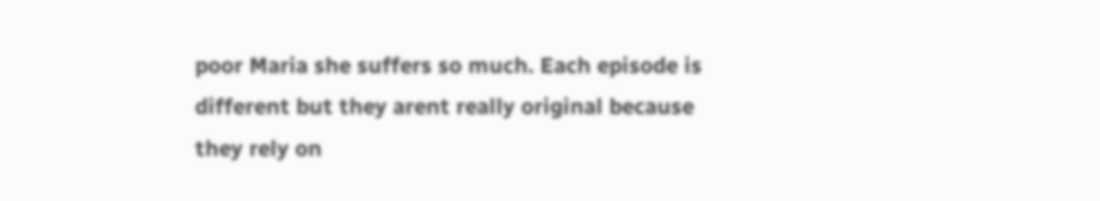poor Maria she suffers so much. Each episode is different but they arent really original because they rely on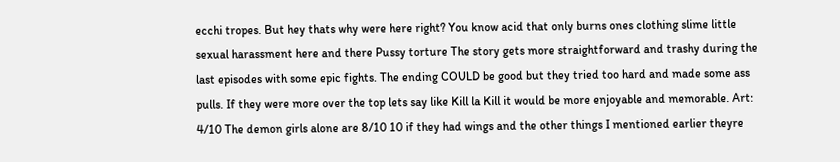ecchi tropes. But hey thats why were here right? You know acid that only burns ones clothing slime little sexual harassment here and there Pussy torture The story gets more straightforward and trashy during the last episodes with some epic fights. The ending COULD be good but they tried too hard and made some ass pulls. If they were more over the top lets say like Kill la Kill it would be more enjoyable and memorable. Art: 4/10 The demon girls alone are 8/10 10 if they had wings and the other things I mentioned earlier theyre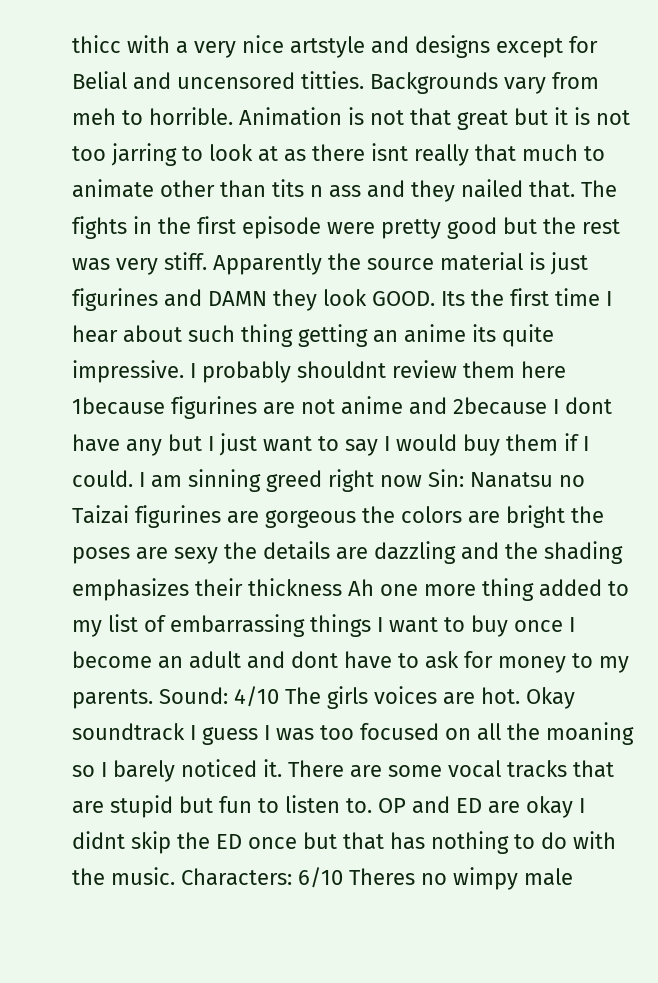thicc with a very nice artstyle and designs except for Belial and uncensored titties. Backgrounds vary from meh to horrible. Animation is not that great but it is not too jarring to look at as there isnt really that much to animate other than tits n ass and they nailed that. The fights in the first episode were pretty good but the rest was very stiff. Apparently the source material is just figurines and DAMN they look GOOD. Its the first time I hear about such thing getting an anime its quite impressive. I probably shouldnt review them here 1because figurines are not anime and 2because I dont have any but I just want to say I would buy them if I could. I am sinning greed right now Sin: Nanatsu no Taizai figurines are gorgeous the colors are bright the poses are sexy the details are dazzling and the shading emphasizes their thickness Ah one more thing added to my list of embarrassing things I want to buy once I become an adult and dont have to ask for money to my parents. Sound: 4/10 The girls voices are hot. Okay soundtrack I guess I was too focused on all the moaning so I barely noticed it. There are some vocal tracks that are stupid but fun to listen to. OP and ED are okay I didnt skip the ED once but that has nothing to do with the music. Characters: 6/10 Theres no wimpy male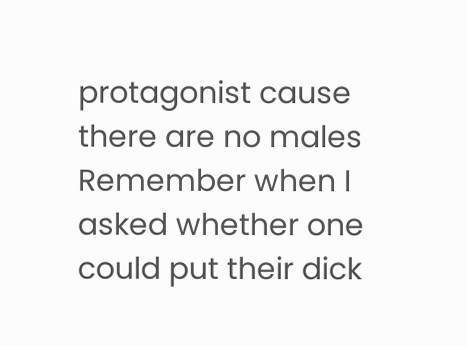protagonist cause there are no males Remember when I asked whether one could put their dick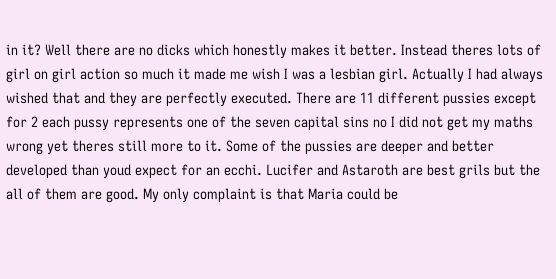in it? Well there are no dicks which honestly makes it better. Instead theres lots of girl on girl action so much it made me wish I was a lesbian girl. Actually I had always wished that and they are perfectly executed. There are 11 different pussies except for 2 each pussy represents one of the seven capital sins no I did not get my maths wrong yet theres still more to it. Some of the pussies are deeper and better developed than youd expect for an ecchi. Lucifer and Astaroth are best grils but the all of them are good. My only complaint is that Maria could be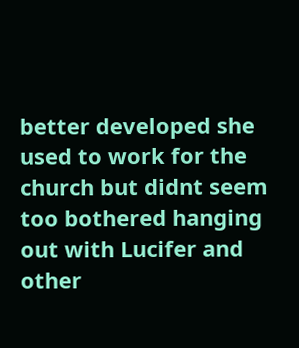better developed she used to work for the church but didnt seem too bothered hanging out with Lucifer and other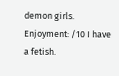demon girls. Enjoyment: /10 I have a fetish.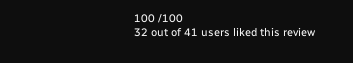100 /100
32 out of 41 users liked this review